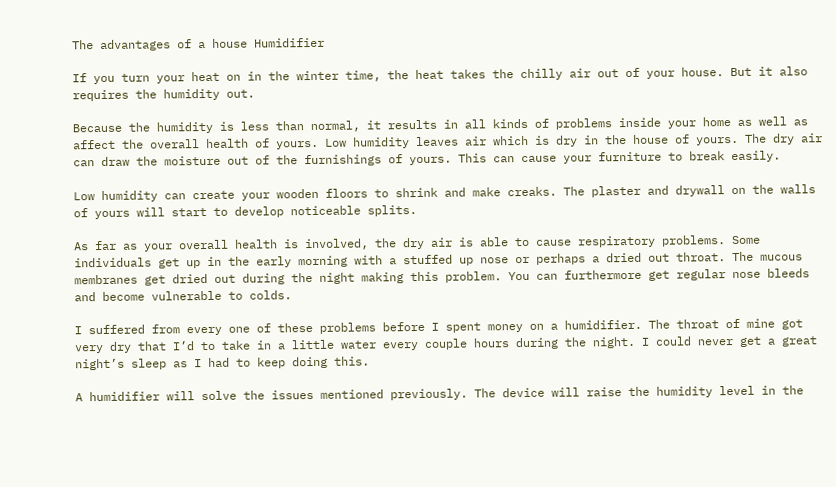The advantages of a house Humidifier

If you turn your heat on in the winter time, the heat takes the chilly air out of your house. But it also requires the humidity out.

Because the humidity is less than normal, it results in all kinds of problems inside your home as well as affect the overall health of yours. Low humidity leaves air which is dry in the house of yours. The dry air can draw the moisture out of the furnishings of yours. This can cause your furniture to break easily.

Low humidity can create your wooden floors to shrink and make creaks. The plaster and drywall on the walls of yours will start to develop noticeable splits.

As far as your overall health is involved, the dry air is able to cause respiratory problems. Some individuals get up in the early morning with a stuffed up nose or perhaps a dried out throat. The mucous membranes get dried out during the night making this problem. You can furthermore get regular nose bleeds and become vulnerable to colds.

I suffered from every one of these problems before I spent money on a humidifier. The throat of mine got very dry that I’d to take in a little water every couple hours during the night. I could never get a great night’s sleep as I had to keep doing this.

A humidifier will solve the issues mentioned previously. The device will raise the humidity level in the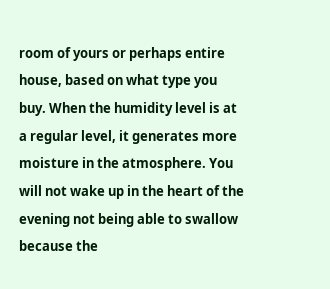room of yours or perhaps entire house, based on what type you buy. When the humidity level is at a regular level, it generates more moisture in the atmosphere. You will not wake up in the heart of the evening not being able to swallow because the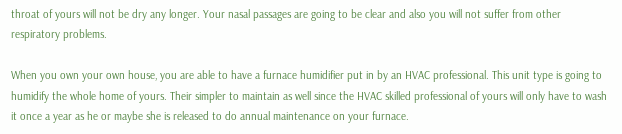throat of yours will not be dry any longer. Your nasal passages are going to be clear and also you will not suffer from other respiratory problems.

When you own your own house, you are able to have a furnace humidifier put in by an HVAC professional. This unit type is going to humidify the whole home of yours. Their simpler to maintain as well since the HVAC skilled professional of yours will only have to wash it once a year as he or maybe she is released to do annual maintenance on your furnace.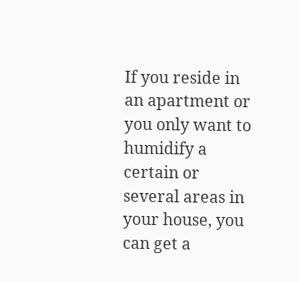If you reside in an apartment or you only want to humidify a certain or several areas in your house, you can get a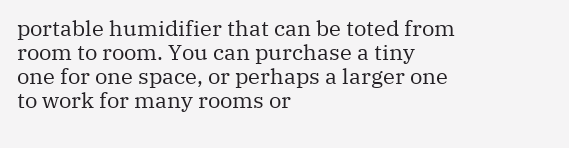portable humidifier that can be toted from room to room. You can purchase a tiny one for one space, or perhaps a larger one to work for many rooms or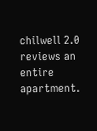chilwell 2.0 reviews an entire apartment.